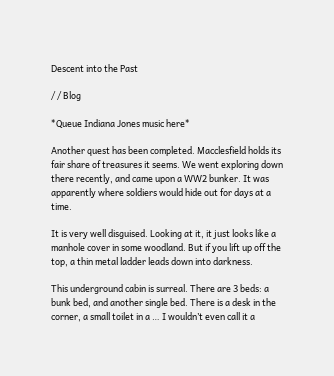Descent into the Past

/ / Blog

*Queue Indiana Jones music here*

Another quest has been completed. Macclesfield holds its fair share of treasures it seems. We went exploring down there recently, and came upon a WW2 bunker. It was apparently where soldiers would hide out for days at a time.

It is very well disguised. Looking at it, it just looks like a manhole cover in some woodland. But if you lift up off the top, a thin metal ladder leads down into darkness.

This underground cabin is surreal. There are 3 beds: a bunk bed, and another single bed. There is a desk in the corner, a small toilet in a … I wouldn’t even call it a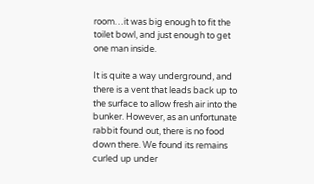room…it was big enough to fit the toilet bowl, and just enough to get one man inside.

It is quite a way underground, and there is a vent that leads back up to the surface to allow fresh air into the bunker. However, as an unfortunate rabbit found out, there is no food down there. We found its remains curled up under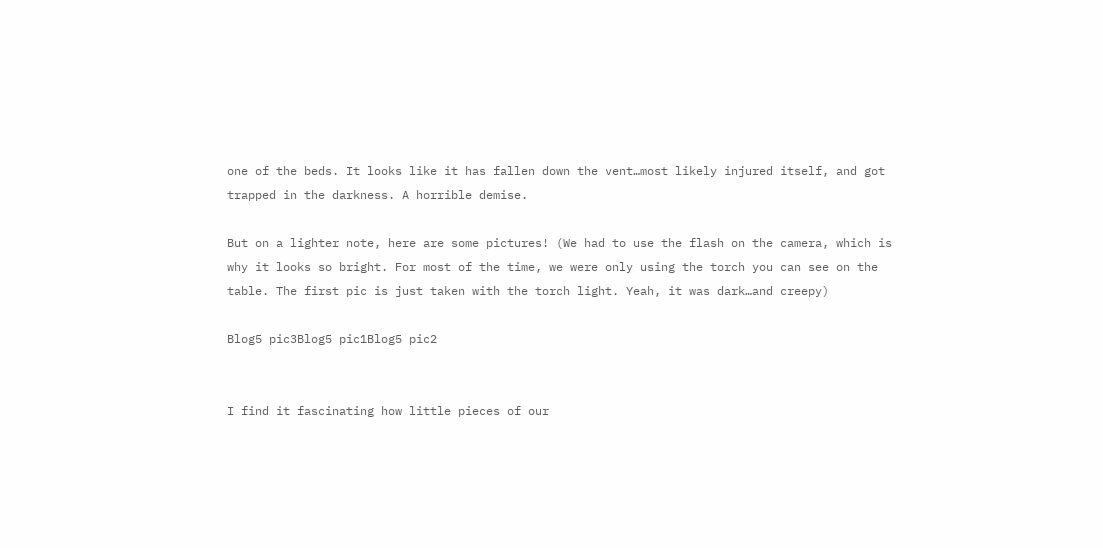one of the beds. It looks like it has fallen down the vent…most likely injured itself, and got trapped in the darkness. A horrible demise.

But on a lighter note, here are some pictures! (We had to use the flash on the camera, which is why it looks so bright. For most of the time, we were only using the torch you can see on the table. The first pic is just taken with the torch light. Yeah, it was dark…and creepy)

Blog5 pic3Blog5 pic1Blog5 pic2


I find it fascinating how little pieces of our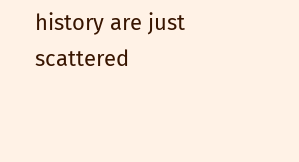history are just scattered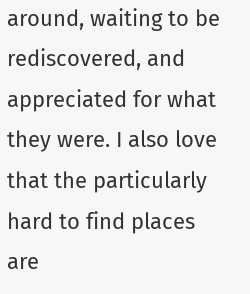around, waiting to be rediscovered, and appreciated for what they were. I also love that the particularly hard to find places are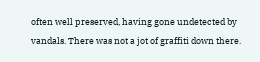often well preserved, having gone undetected by vandals. There was not a jot of graffiti down there.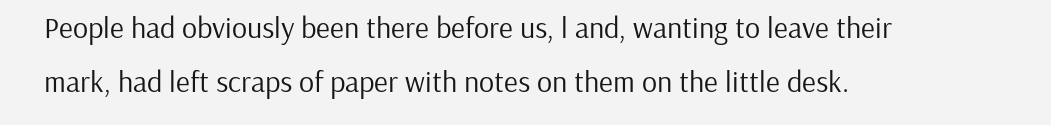People had obviously been there before us, l and, wanting to leave their mark, had left scraps of paper with notes on them on the little desk.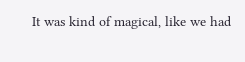It was kind of magical, like we had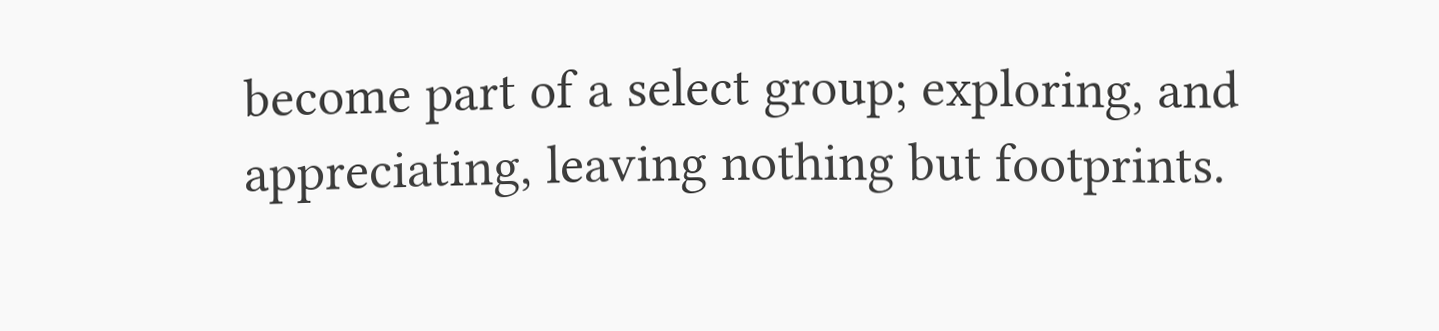become part of a select group; exploring, and appreciating, leaving nothing but footprints.